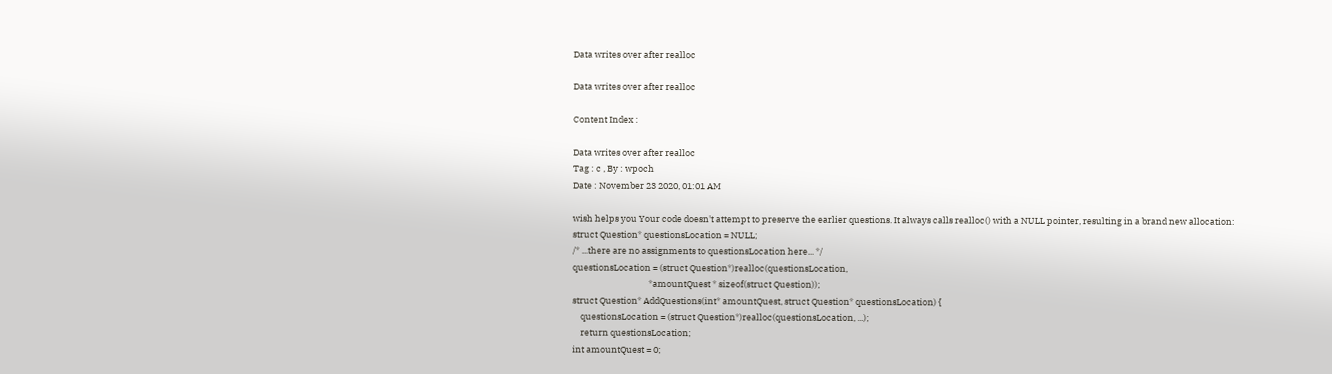Data writes over after realloc

Data writes over after realloc

Content Index :

Data writes over after realloc
Tag : c , By : wpoch
Date : November 23 2020, 01:01 AM

wish helps you Your code doesn't attempt to preserve the earlier questions. It always calls realloc() with a NULL pointer, resulting in a brand new allocation:
struct Question* questionsLocation = NULL;
/* ...there are no assignments to questionsLocation here... */
questionsLocation = (struct Question*)realloc(questionsLocation,
                                      *amountQuest * sizeof(struct Question));
struct Question* AddQuestions(int* amountQuest, struct Question* questionsLocation) {
    questionsLocation = (struct Question*)realloc(questionsLocation, ...);
    return questionsLocation;
int amountQuest = 0;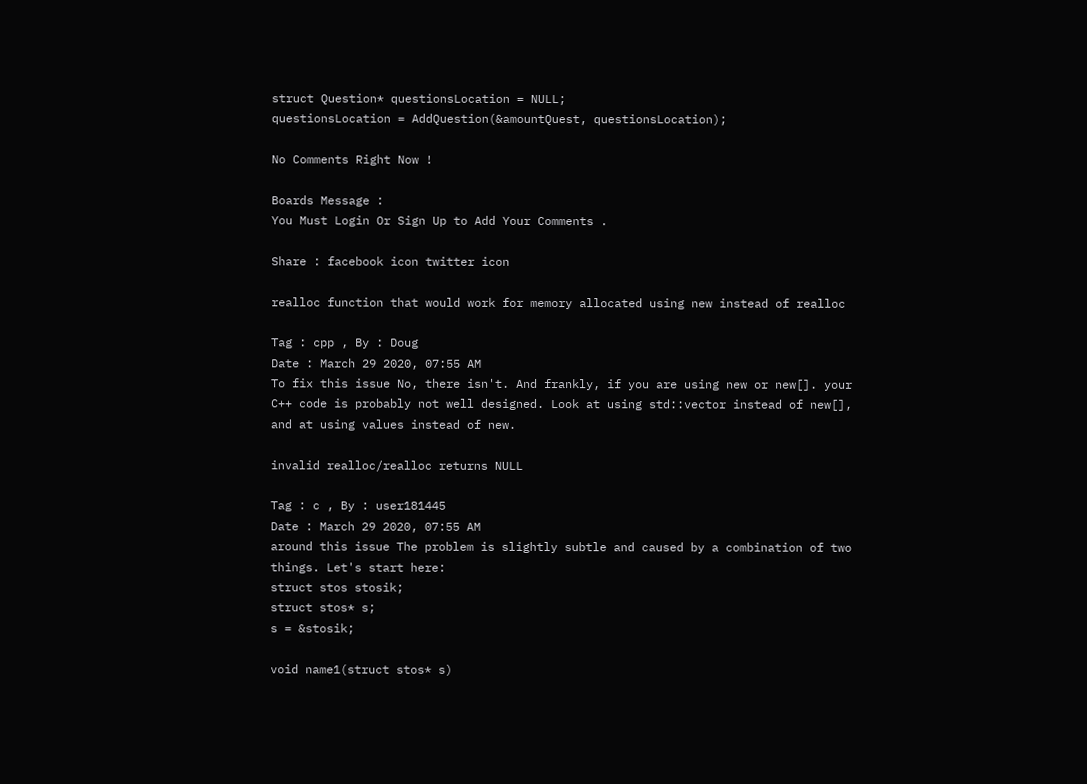struct Question* questionsLocation = NULL;
questionsLocation = AddQuestion(&amountQuest, questionsLocation);

No Comments Right Now !

Boards Message :
You Must Login Or Sign Up to Add Your Comments .

Share : facebook icon twitter icon

realloc function that would work for memory allocated using new instead of realloc

Tag : cpp , By : Doug
Date : March 29 2020, 07:55 AM
To fix this issue No, there isn't. And frankly, if you are using new or new[]. your C++ code is probably not well designed. Look at using std::vector instead of new[], and at using values instead of new.

invalid realloc/realloc returns NULL

Tag : c , By : user181445
Date : March 29 2020, 07:55 AM
around this issue The problem is slightly subtle and caused by a combination of two things. Let's start here:
struct stos stosik;
struct stos* s;
s = &stosik;

void name1(struct stos* s)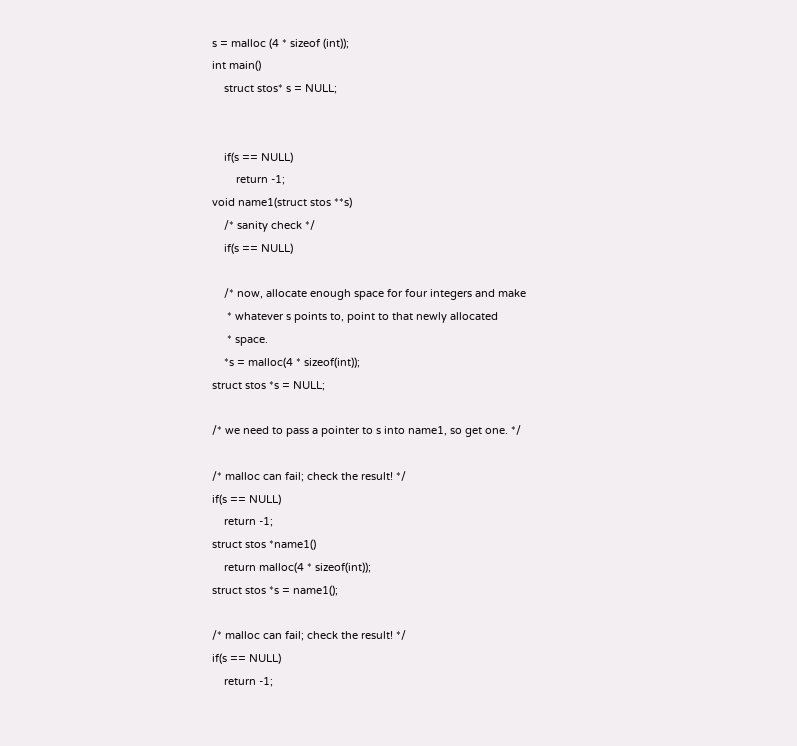s = malloc (4 * sizeof (int));
int main()
    struct stos* s = NULL;


    if(s == NULL)
        return -1;
void name1(struct stos **s)
    /* sanity check */
    if(s == NULL)

    /* now, allocate enough space for four integers and make
     * whatever s points to, point to that newly allocated
     * space.
    *s = malloc(4 * sizeof(int));
struct stos *s = NULL;

/* we need to pass a pointer to s into name1, so get one. */

/* malloc can fail; check the result! */
if(s == NULL)
    return -1;
struct stos *name1()
    return malloc(4 * sizeof(int));
struct stos *s = name1();

/* malloc can fail; check the result! */
if(s == NULL)
    return -1;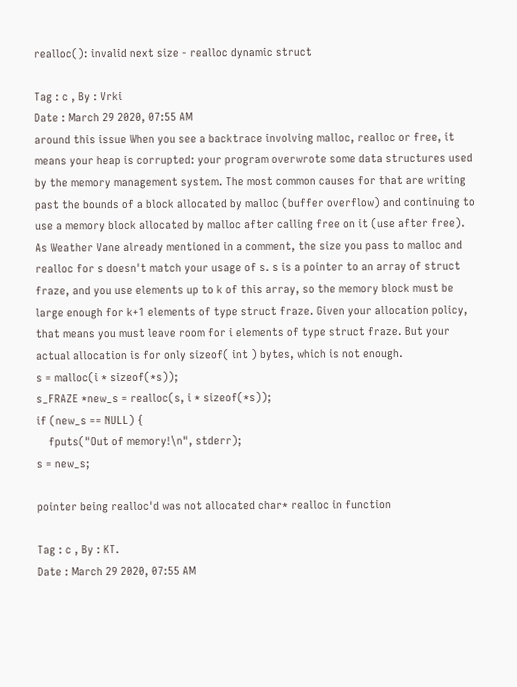realloc(): invalid next size - realloc dynamic struct

Tag : c , By : Vrki
Date : March 29 2020, 07:55 AM
around this issue When you see a backtrace involving malloc, realloc or free, it means your heap is corrupted: your program overwrote some data structures used by the memory management system. The most common causes for that are writing past the bounds of a block allocated by malloc (buffer overflow) and continuing to use a memory block allocated by malloc after calling free on it (use after free).
As Weather Vane already mentioned in a comment, the size you pass to malloc and realloc for s doesn't match your usage of s. s is a pointer to an array of struct fraze, and you use elements up to k of this array, so the memory block must be large enough for k+1 elements of type struct fraze. Given your allocation policy, that means you must leave room for i elements of type struct fraze. But your actual allocation is for only sizeof( int ) bytes, which is not enough.
s = malloc(i * sizeof(*s));
s_FRAZE *new_s = realloc(s, i * sizeof(*s));
if (new_s == NULL) {
    fputs("Out of memory!\n", stderr);
s = new_s;

pointer being realloc'd was not allocated char* realloc in function

Tag : c , By : KT.
Date : March 29 2020, 07:55 AM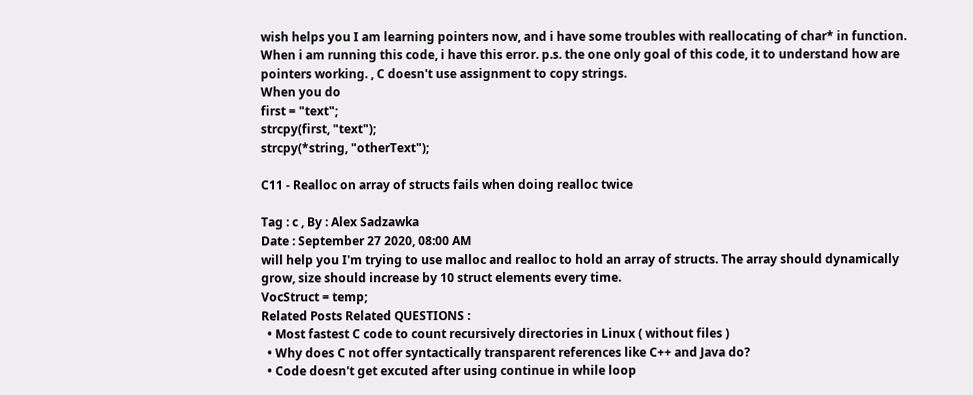wish helps you I am learning pointers now, and i have some troubles with reallocating of char* in function. When i am running this code, i have this error. p.s. the one only goal of this code, it to understand how are pointers working. , C doesn't use assignment to copy strings.
When you do
first = "text";
strcpy(first, "text");
strcpy(*string, "otherText");

C11 - Realloc on array of structs fails when doing realloc twice

Tag : c , By : Alex Sadzawka
Date : September 27 2020, 08:00 AM
will help you I'm trying to use malloc and realloc to hold an array of structs. The array should dynamically grow, size should increase by 10 struct elements every time.
VocStruct = temp;
Related Posts Related QUESTIONS :
  • Most fastest C code to count recursively directories in Linux ( without files )
  • Why does C not offer syntactically transparent references like C++ and Java do?
  • Code doesn't get excuted after using continue in while loop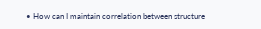• How can I maintain correlation between structure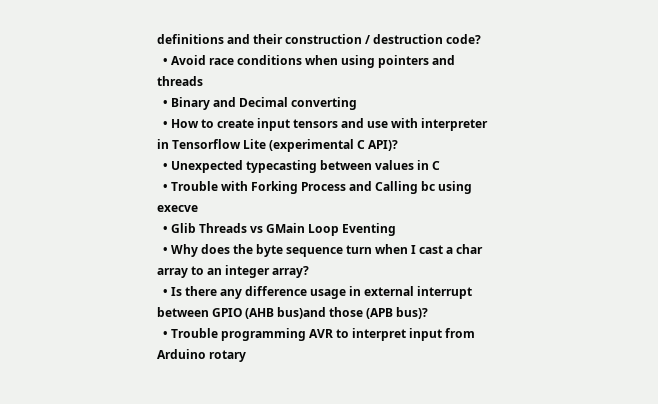definitions and their construction / destruction code?
  • Avoid race conditions when using pointers and threads
  • Binary and Decimal converting
  • How to create input tensors and use with interpreter in Tensorflow Lite (experimental C API)?
  • Unexpected typecasting between values in C
  • Trouble with Forking Process and Calling bc using execve
  • Glib Threads vs GMain Loop Eventing
  • Why does the byte sequence turn when I cast a char array to an integer array?
  • Is there any difference usage in external interrupt between GPIO (AHB bus)and those (APB bus)?
  • Trouble programming AVR to interpret input from Arduino rotary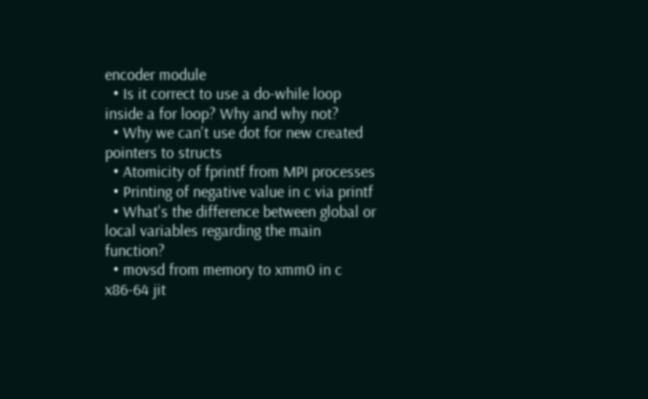encoder module
  • Is it correct to use a do-while loop inside a for loop? Why and why not?
  • Why we can't use dot for new created pointers to structs
  • Atomicity of fprintf from MPI processes
  • Printing of negative value in c via printf
  • What's the difference between global or local variables regarding the main function?
  • movsd from memory to xmm0 in c x86-64 jit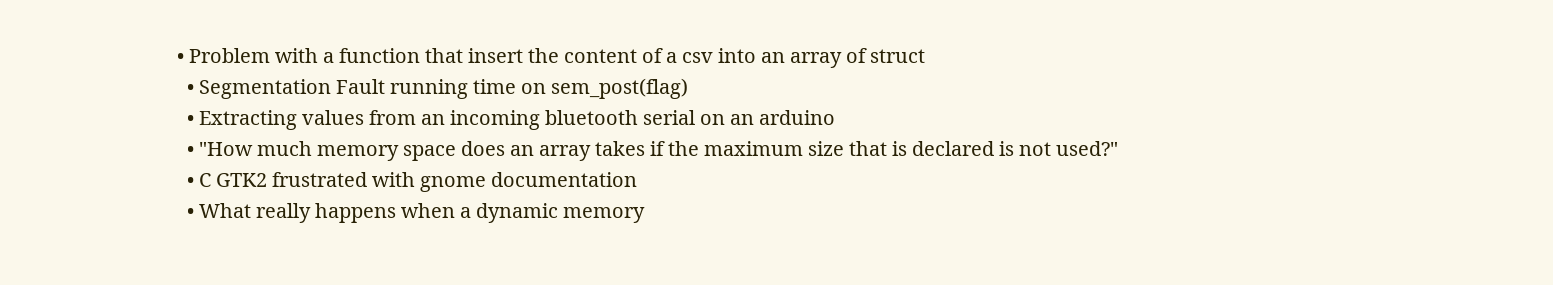• Problem with a function that insert the content of a csv into an array of struct
  • Segmentation Fault running time on sem_post(flag)
  • Extracting values from an incoming bluetooth serial on an arduino
  • "How much memory space does an array takes if the maximum size that is declared is not used?"
  • C GTK2 frustrated with gnome documentation
  • What really happens when a dynamic memory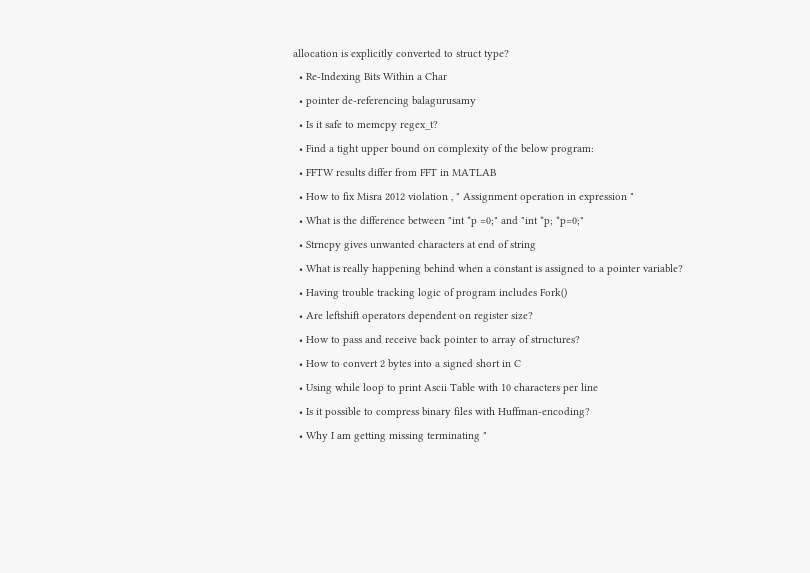allocation is explicitly converted to struct type?
  • Re-Indexing Bits Within a Char
  • pointer de-referencing balagurusamy
  • Is it safe to memcpy regex_t?
  • Find a tight upper bound on complexity of the below program:
  • FFTW results differ from FFT in MATLAB
  • How to fix Misra 2012 violation , " Assignment operation in expression "
  • What is the difference between "int *p =0;" and "int *p; *p=0;"
  • Strncpy gives unwanted characters at end of string
  • What is really happening behind when a constant is assigned to a pointer variable?
  • Having trouble tracking logic of program includes Fork()
  • Are leftshift operators dependent on register size?
  • How to pass and receive back pointer to array of structures?
  • How to convert 2 bytes into a signed short in C
  • Using while loop to print Ascii Table with 10 characters per line
  • Is it possible to compress binary files with Huffman-encoding?
  • Why I am getting missing terminating "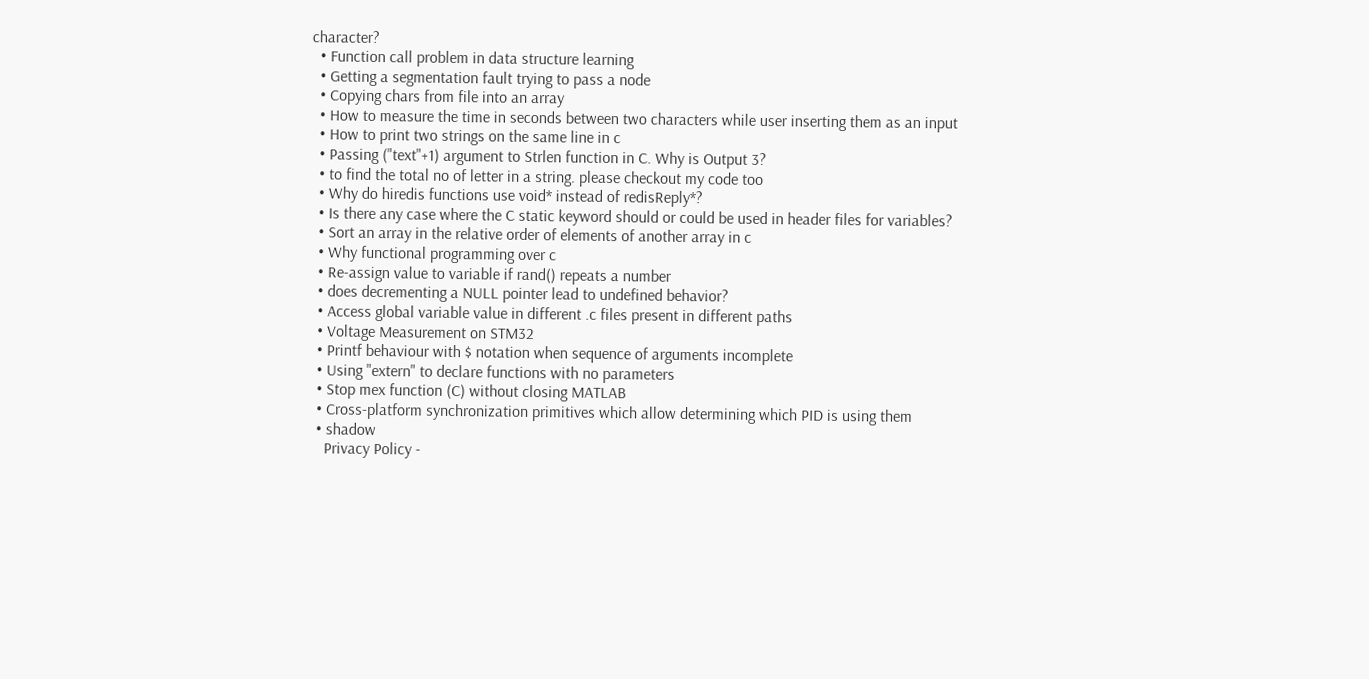character?
  • Function call problem in data structure learning
  • Getting a segmentation fault trying to pass a node
  • Copying chars from file into an array
  • How to measure the time in seconds between two characters while user inserting them as an input
  • How to print two strings on the same line in c
  • Passing ("text"+1) argument to Strlen function in C. Why is Output 3?
  • to find the total no of letter in a string. please checkout my code too
  • Why do hiredis functions use void* instead of redisReply*?
  • Is there any case where the C static keyword should or could be used in header files for variables?
  • Sort an array in the relative order of elements of another array in c
  • Why functional programming over c
  • Re-assign value to variable if rand() repeats a number
  • does decrementing a NULL pointer lead to undefined behavior?
  • Access global variable value in different .c files present in different paths
  • Voltage Measurement on STM32
  • Printf behaviour with $ notation when sequence of arguments incomplete
  • Using "extern" to declare functions with no parameters
  • Stop mex function (C) without closing MATLAB
  • Cross-platform synchronization primitives which allow determining which PID is using them
  • shadow
    Privacy Policy -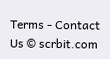Terms - Contact Us © scrbit.com